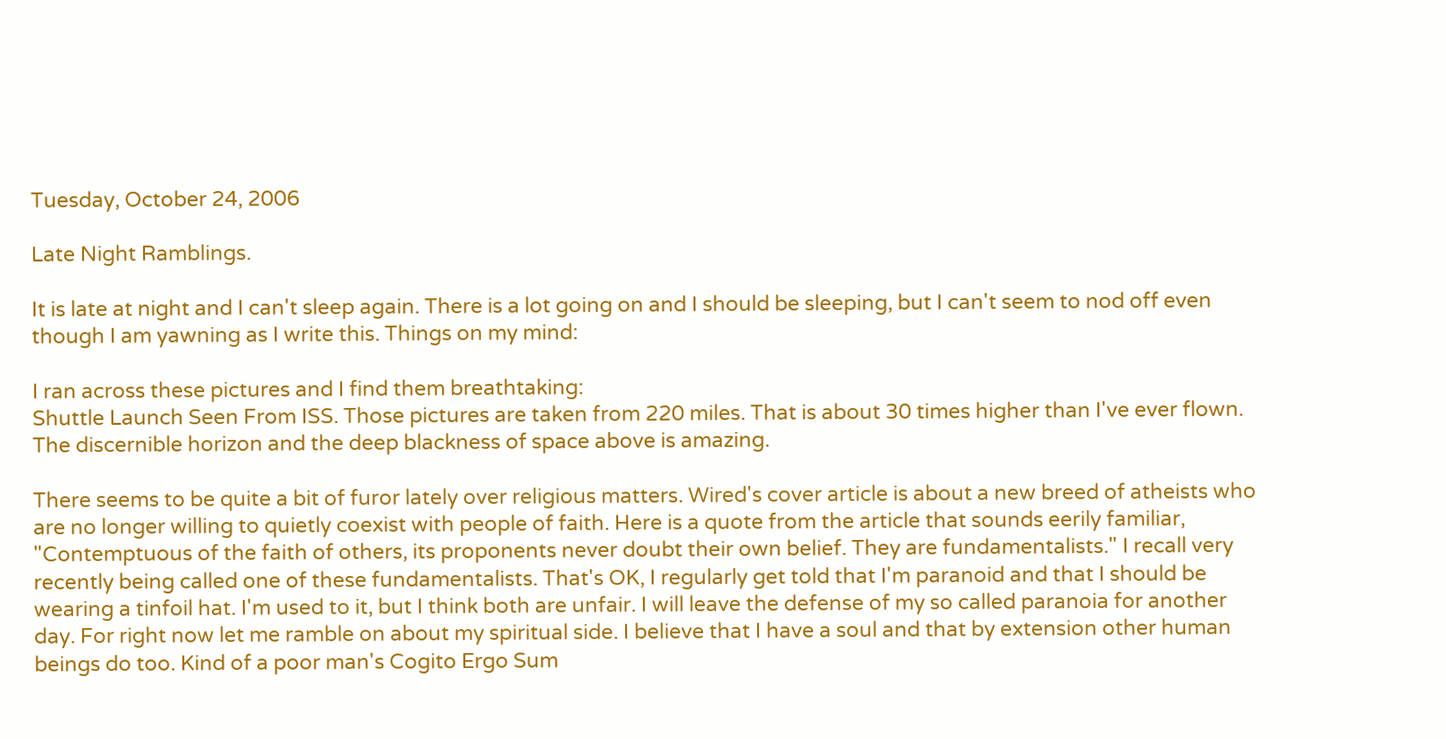Tuesday, October 24, 2006

Late Night Ramblings.

It is late at night and I can't sleep again. There is a lot going on and I should be sleeping, but I can't seem to nod off even though I am yawning as I write this. Things on my mind:

I ran across these pictures and I find them breathtaking:
Shuttle Launch Seen From ISS. Those pictures are taken from 220 miles. That is about 30 times higher than I've ever flown. The discernible horizon and the deep blackness of space above is amazing.

There seems to be quite a bit of furor lately over religious matters. Wired's cover article is about a new breed of atheists who are no longer willing to quietly coexist with people of faith. Here is a quote from the article that sounds eerily familiar, "Contemptuous of the faith of others, its proponents never doubt their own belief. They are fundamentalists." I recall very recently being called one of these fundamentalists. That's OK, I regularly get told that I'm paranoid and that I should be wearing a tinfoil hat. I'm used to it, but I think both are unfair. I will leave the defense of my so called paranoia for another day. For right now let me ramble on about my spiritual side. I believe that I have a soul and that by extension other human beings do too. Kind of a poor man's Cogito Ergo Sum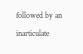followed by an inarticulate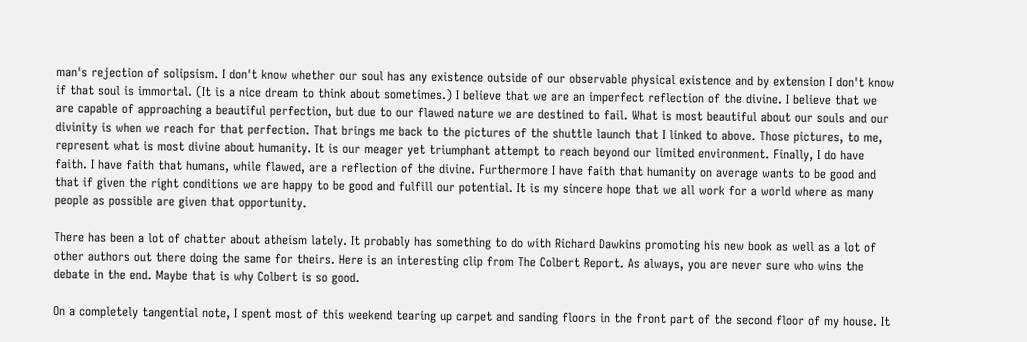man's rejection of solipsism. I don't know whether our soul has any existence outside of our observable physical existence and by extension I don't know if that soul is immortal. (It is a nice dream to think about sometimes.) I believe that we are an imperfect reflection of the divine. I believe that we are capable of approaching a beautiful perfection, but due to our flawed nature we are destined to fail. What is most beautiful about our souls and our divinity is when we reach for that perfection. That brings me back to the pictures of the shuttle launch that I linked to above. Those pictures, to me, represent what is most divine about humanity. It is our meager yet triumphant attempt to reach beyond our limited environment. Finally, I do have faith. I have faith that humans, while flawed, are a reflection of the divine. Furthermore I have faith that humanity on average wants to be good and that if given the right conditions we are happy to be good and fulfill our potential. It is my sincere hope that we all work for a world where as many people as possible are given that opportunity.

There has been a lot of chatter about atheism lately. It probably has something to do with Richard Dawkins promoting his new book as well as a lot of other authors out there doing the same for theirs. Here is an interesting clip from The Colbert Report. As always, you are never sure who wins the debate in the end. Maybe that is why Colbert is so good.

On a completely tangential note, I spent most of this weekend tearing up carpet and sanding floors in the front part of the second floor of my house. It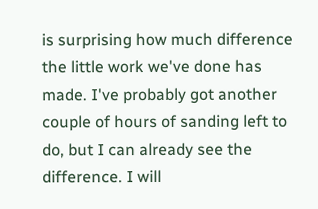is surprising how much difference the little work we've done has made. I've probably got another couple of hours of sanding left to do, but I can already see the difference. I will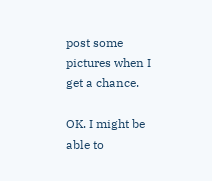post some pictures when I get a chance.

OK. I might be able to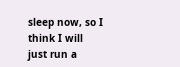sleep now, so I think I will just run a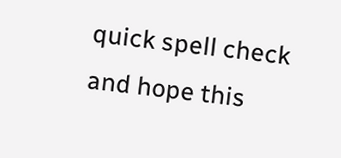quick spell check and hope this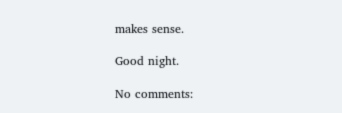makes sense.

Good night.

No comments: